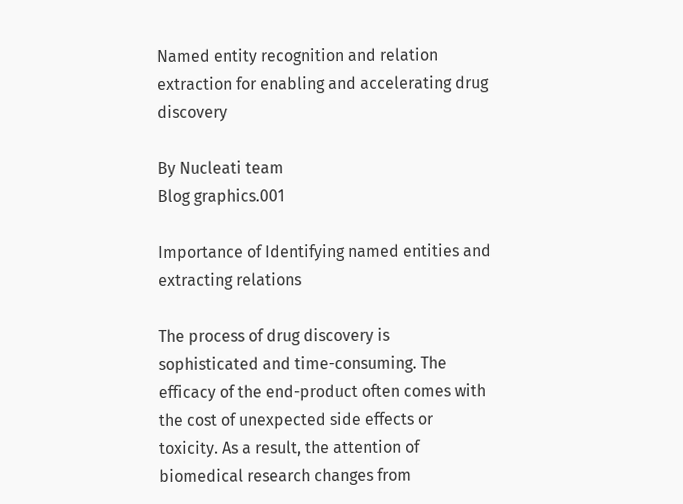Named entity recognition and relation extraction for enabling and accelerating drug discovery

By Nucleati team
Blog graphics.001

Importance of Identifying named entities and extracting relations

The process of drug discovery is sophisticated and time-consuming. The efficacy of the end-product often comes with the cost of unexpected side effects or toxicity. As a result, the attention of biomedical research changes from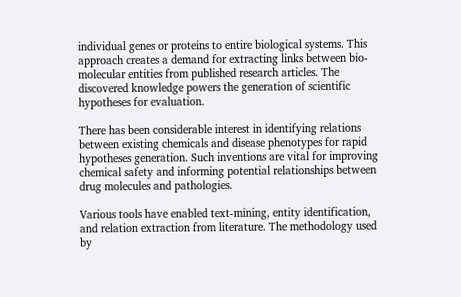individual genes or proteins to entire biological systems. This approach creates a demand for extracting links between bio-molecular entities from published research articles. The discovered knowledge powers the generation of scientific hypotheses for evaluation.

There has been considerable interest in identifying relations between existing chemicals and disease phenotypes for rapid hypotheses generation. Such inventions are vital for improving chemical safety and informing potential relationships between drug molecules and pathologies.

Various tools have enabled text-mining, entity identification, and relation extraction from literature. The methodology used by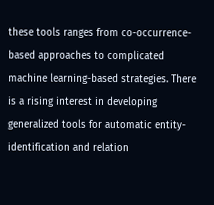these tools ranges from co-occurrence-based approaches to complicated machine learning-based strategies. There is a rising interest in developing generalized tools for automatic entity-identification and relation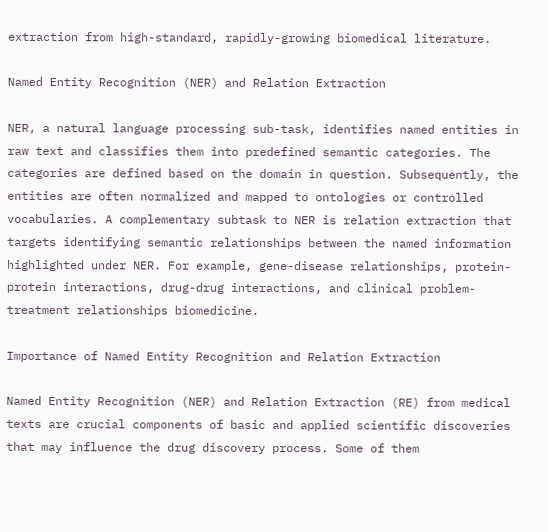extraction from high-standard, rapidly-growing biomedical literature.

Named Entity Recognition (NER) and Relation Extraction

NER, a natural language processing sub-task, identifies named entities in raw text and classifies them into predefined semantic categories. The categories are defined based on the domain in question. Subsequently, the entities are often normalized and mapped to ontologies or controlled vocabularies. A complementary subtask to NER is relation extraction that targets identifying semantic relationships between the named information highlighted under NER. For example, gene-disease relationships, protein-protein interactions, drug-drug interactions, and clinical problem-treatment relationships biomedicine.

Importance of Named Entity Recognition and Relation Extraction

Named Entity Recognition (NER) and Relation Extraction (RE) from medical texts are crucial components of basic and applied scientific discoveries that may influence the drug discovery process. Some of them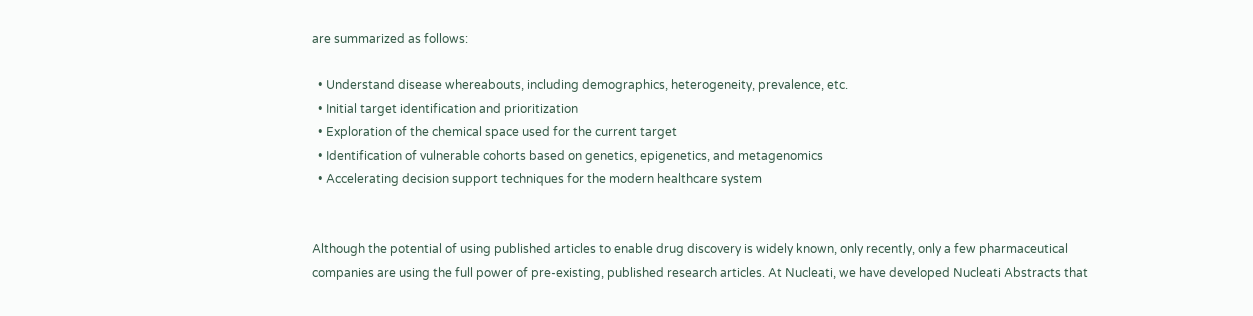are summarized as follows:

  • Understand disease whereabouts, including demographics, heterogeneity, prevalence, etc.
  • Initial target identification and prioritization
  • Exploration of the chemical space used for the current target
  • Identification of vulnerable cohorts based on genetics, epigenetics, and metagenomics
  • Accelerating decision support techniques for the modern healthcare system


Although the potential of using published articles to enable drug discovery is widely known, only recently, only a few pharmaceutical companies are using the full power of pre-existing, published research articles. At Nucleati, we have developed Nucleati Abstracts that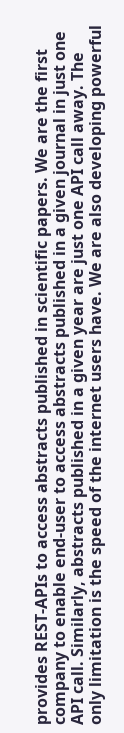provides REST-APIs to access abstracts published in scientific papers. We are the first company to enable end-user to access abstracts published in a given journal in just one API call. Similarly, abstracts published in a given year are just one API call away. The only limitation is the speed of the internet users have. We are also developing powerful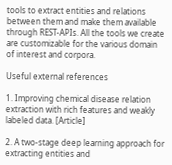tools to extract entities and relations between them and make them available through REST-APIs. All the tools we create are customizable for the various domain of interest and corpora.

Useful external references

1. Improving chemical disease relation extraction with rich features and weakly labeled data. [Article]

2. A two-stage deep learning approach for extracting entities and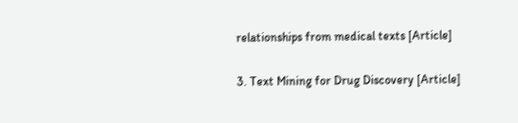relationships from medical texts [Article]

3. Text Mining for Drug Discovery [Article]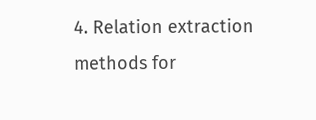4. Relation extraction methods for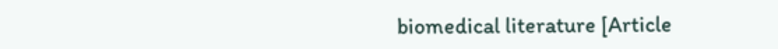biomedical literature [Article